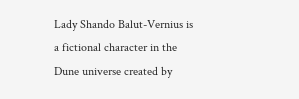Lady Shando Balut-Vernius is a fictional character in the Dune universe created by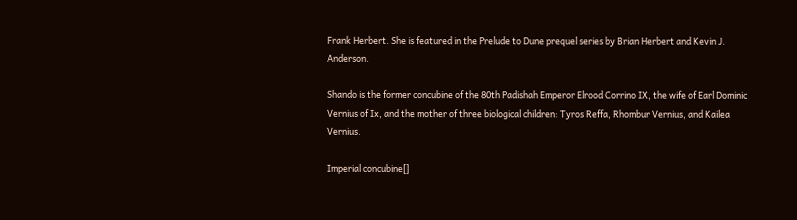Frank Herbert. She is featured in the Prelude to Dune prequel series by Brian Herbert and Kevin J. Anderson.

Shando is the former concubine of the 80th Padishah Emperor Elrood Corrino IX, the wife of Earl Dominic Vernius of Ix, and the mother of three biological children: Tyros Reffa, Rhombur Vernius, and Kailea Vernius.

Imperial concubine[]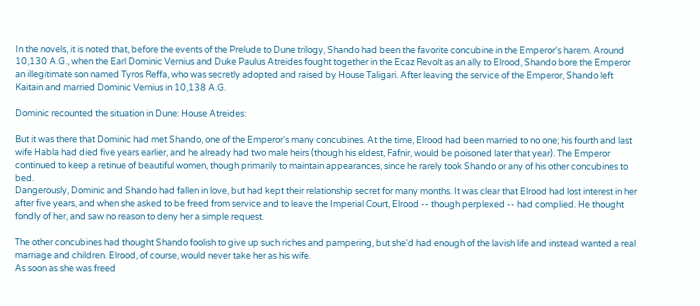In the novels, it is noted that, before the events of the Prelude to Dune trilogy, Shando had been the favorite concubine in the Emperor's harem. Around 10,130 A.G., when the Earl Dominic Vernius and Duke Paulus Atreides fought together in the Ecaz Revolt as an ally to Elrood, Shando bore the Emperor an illegitimate son named Tyros Reffa, who was secretly adopted and raised by House Taligari. After leaving the service of the Emperor, Shando left Kaitain and married Dominic Vernius in 10,138 A.G.

Dominic recounted the situation in Dune: House Atreides:

But it was there that Dominic had met Shando, one of the Emperor's many concubines. At the time, Elrood had been married to no one; his fourth and last wife Habla had died five years earlier, and he already had two male heirs (though his eldest, Fafnir, would be poisoned later that year). The Emperor continued to keep a retinue of beautiful women, though primarily to maintain appearances, since he rarely took Shando or any of his other concubines to bed.
Dangerously, Dominic and Shando had fallen in love, but had kept their relationship secret for many months. It was clear that Elrood had lost interest in her after five years, and when she asked to be freed from service and to leave the Imperial Court, Elrood -- though perplexed -- had complied. He thought fondly of her, and saw no reason to deny her a simple request.

The other concubines had thought Shando foolish to give up such riches and pampering, but she'd had enough of the lavish life and instead wanted a real marriage and children. Elrood, of course, would never take her as his wife.
As soon as she was freed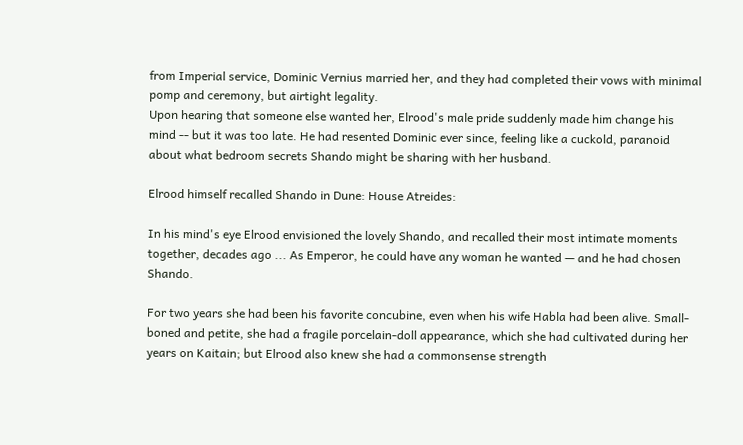from Imperial service, Dominic Vernius married her, and they had completed their vows with minimal pomp and ceremony, but airtight legality.
Upon hearing that someone else wanted her, Elrood's male pride suddenly made him change his mind -- but it was too late. He had resented Dominic ever since, feeling like a cuckold, paranoid about what bedroom secrets Shando might be sharing with her husband.

Elrood himself recalled Shando in Dune: House Atreides:

In his mind's eye Elrood envisioned the lovely Shando, and recalled their most intimate moments together, decades ago ... As Emperor, he could have any woman he wanted — and he had chosen Shando.

For two years she had been his favorite concubine, even when his wife Habla had been alive. Small-boned and petite, she had a fragile porcelain-doll appearance, which she had cultivated during her years on Kaitain; but Elrood also knew she had a commonsense strength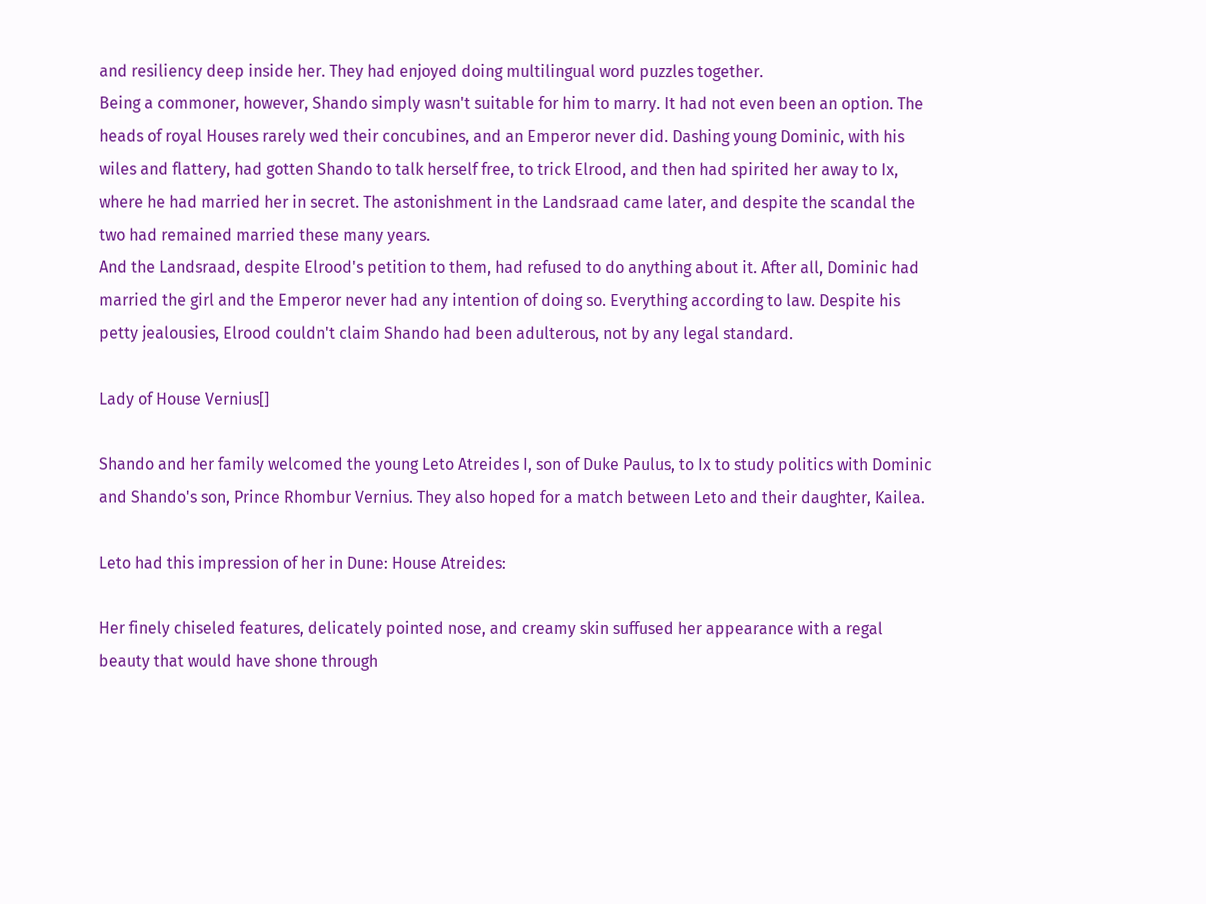and resiliency deep inside her. They had enjoyed doing multilingual word puzzles together.
Being a commoner, however, Shando simply wasn't suitable for him to marry. It had not even been an option. The heads of royal Houses rarely wed their concubines, and an Emperor never did. Dashing young Dominic, with his wiles and flattery, had gotten Shando to talk herself free, to trick Elrood, and then had spirited her away to Ix, where he had married her in secret. The astonishment in the Landsraad came later, and despite the scandal the two had remained married these many years.
And the Landsraad, despite Elrood's petition to them, had refused to do anything about it. After all, Dominic had married the girl and the Emperor never had any intention of doing so. Everything according to law. Despite his petty jealousies, Elrood couldn't claim Shando had been adulterous, not by any legal standard.

Lady of House Vernius[]

Shando and her family welcomed the young Leto Atreides I, son of Duke Paulus, to Ix to study politics with Dominic and Shando's son, Prince Rhombur Vernius. They also hoped for a match between Leto and their daughter, Kailea.

Leto had this impression of her in Dune: House Atreides:

Her finely chiseled features, delicately pointed nose, and creamy skin suffused her appearance with a regal beauty that would have shone through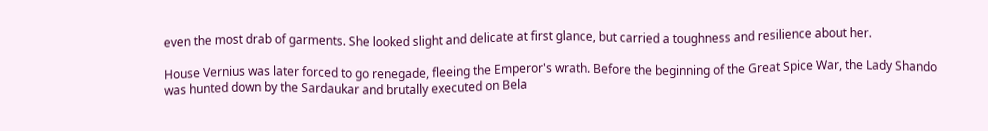even the most drab of garments. She looked slight and delicate at first glance, but carried a toughness and resilience about her.

House Vernius was later forced to go renegade, fleeing the Emperor's wrath. Before the beginning of the Great Spice War, the Lady Shando was hunted down by the Sardaukar and brutally executed on Bela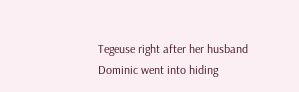Tegeuse right after her husband Dominic went into hiding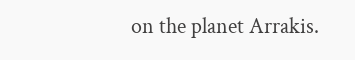on the planet Arrakis.